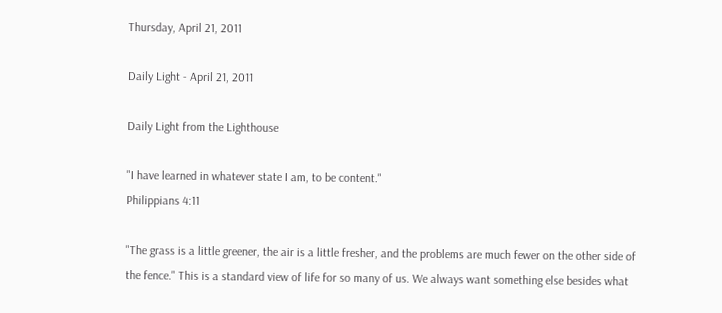Thursday, April 21, 2011

Daily Light - April 21, 2011

Daily Light from the Lighthouse

"I have learned in whatever state I am, to be content."
Philippians 4:11

"The grass is a little greener, the air is a little fresher, and the problems are much fewer on the other side of the fence." This is a standard view of life for so many of us. We always want something else besides what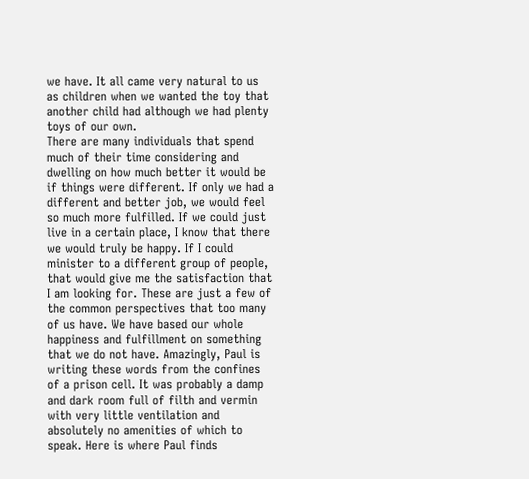we have. It all came very natural to us as children when we wanted the toy that another child had although we had plenty toys of our own.
There are many individuals that spend much of their time considering and dwelling on how much better it would be if things were different. If only we had a different and better job, we would feel so much more fulfilled. If we could just live in a certain place, I know that there we would truly be happy. If I could minister to a different group of people, that would give me the satisfaction that I am looking for. These are just a few of the common perspectives that too many of us have. We have based our whole happiness and fulfillment on something that we do not have. Amazingly, Paul is writing these words from the confines of a prison cell. It was probably a damp and dark room full of filth and vermin with very little ventilation and absolutely no amenities of which to speak. Here is where Paul finds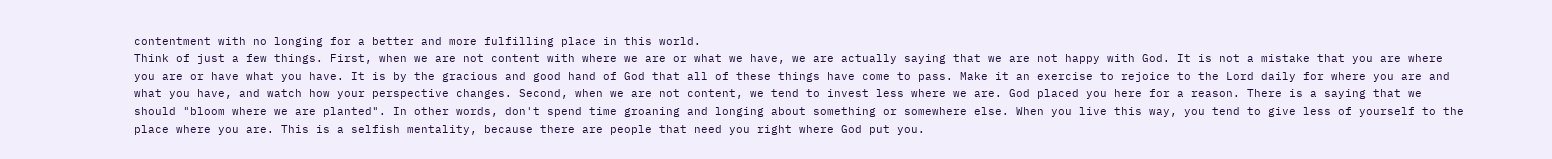contentment with no longing for a better and more fulfilling place in this world.
Think of just a few things. First, when we are not content with where we are or what we have, we are actually saying that we are not happy with God. It is not a mistake that you are where you are or have what you have. It is by the gracious and good hand of God that all of these things have come to pass. Make it an exercise to rejoice to the Lord daily for where you are and what you have, and watch how your perspective changes. Second, when we are not content, we tend to invest less where we are. God placed you here for a reason. There is a saying that we should "bloom where we are planted". In other words, don't spend time groaning and longing about something or somewhere else. When you live this way, you tend to give less of yourself to the place where you are. This is a selfish mentality, because there are people that need you right where God put you.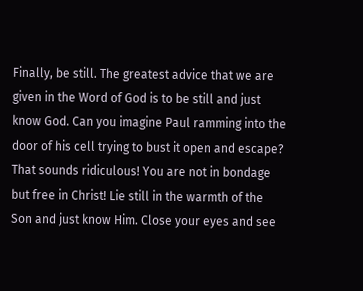Finally, be still. The greatest advice that we are given in the Word of God is to be still and just know God. Can you imagine Paul ramming into the door of his cell trying to bust it open and escape? That sounds ridiculous! You are not in bondage but free in Christ! Lie still in the warmth of the Son and just know Him. Close your eyes and see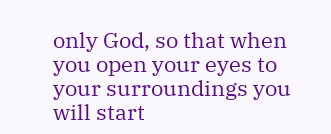only God, so that when you open your eyes to your surroundings you will start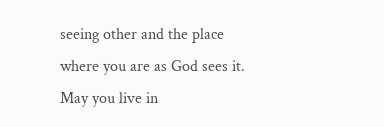seeing other and the place where you are as God sees it.
May you live in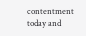contentment today and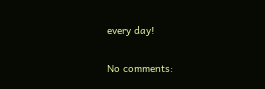every day!

No comments: